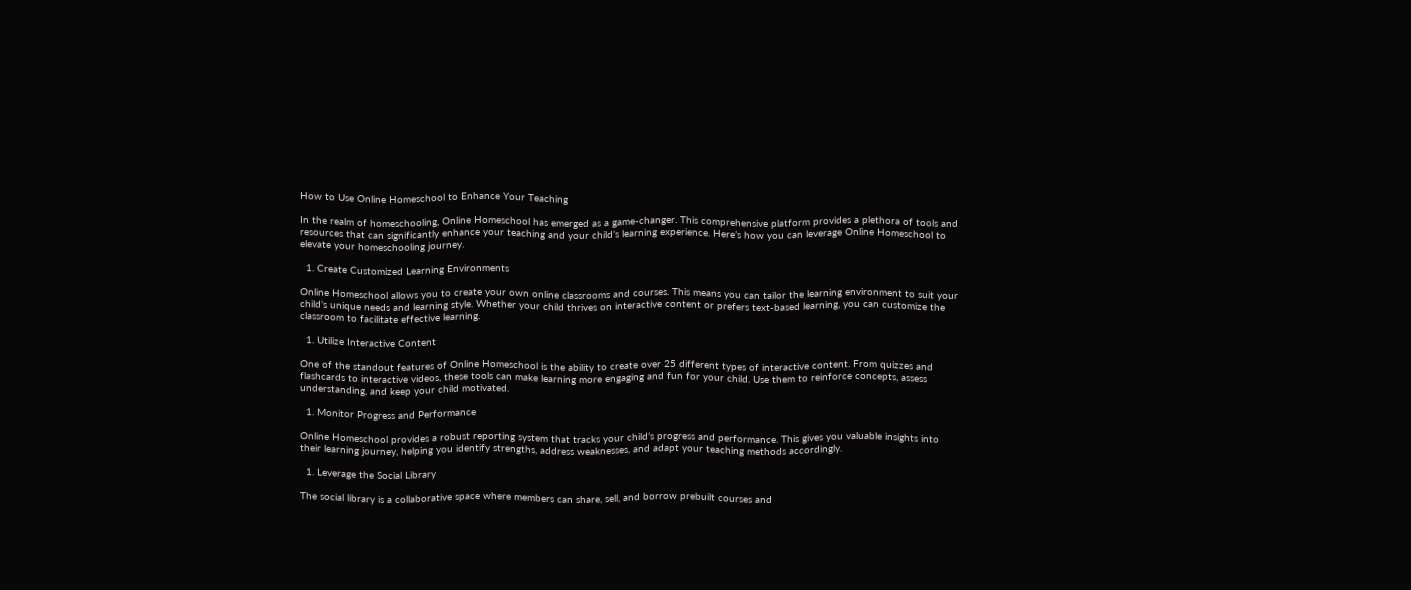How to Use Online Homeschool to Enhance Your Teaching

In the realm of homeschooling, Online Homeschool has emerged as a game-changer. This comprehensive platform provides a plethora of tools and resources that can significantly enhance your teaching and your child’s learning experience. Here’s how you can leverage Online Homeschool to elevate your homeschooling journey.

  1. Create Customized Learning Environments

Online Homeschool allows you to create your own online classrooms and courses. This means you can tailor the learning environment to suit your child’s unique needs and learning style. Whether your child thrives on interactive content or prefers text-based learning, you can customize the classroom to facilitate effective learning.

  1. Utilize Interactive Content

One of the standout features of Online Homeschool is the ability to create over 25 different types of interactive content. From quizzes and flashcards to interactive videos, these tools can make learning more engaging and fun for your child. Use them to reinforce concepts, assess understanding, and keep your child motivated.

  1. Monitor Progress and Performance

Online Homeschool provides a robust reporting system that tracks your child’s progress and performance. This gives you valuable insights into their learning journey, helping you identify strengths, address weaknesses, and adapt your teaching methods accordingly.

  1. Leverage the Social Library

The social library is a collaborative space where members can share, sell, and borrow prebuilt courses and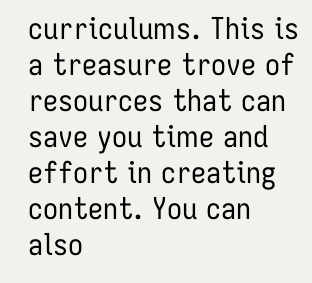curriculums. This is a treasure trove of resources that can save you time and effort in creating content. You can also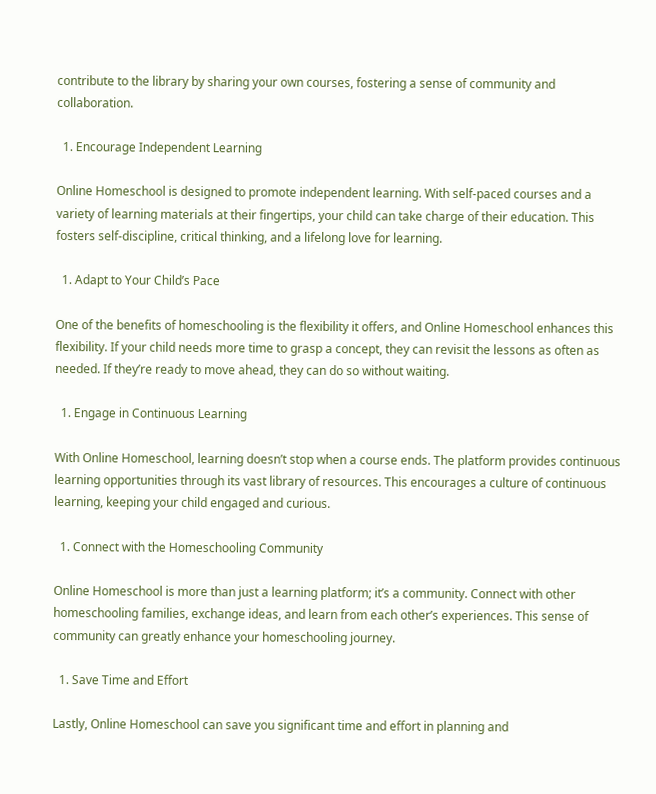contribute to the library by sharing your own courses, fostering a sense of community and collaboration.

  1. Encourage Independent Learning

Online Homeschool is designed to promote independent learning. With self-paced courses and a variety of learning materials at their fingertips, your child can take charge of their education. This fosters self-discipline, critical thinking, and a lifelong love for learning.

  1. Adapt to Your Child’s Pace

One of the benefits of homeschooling is the flexibility it offers, and Online Homeschool enhances this flexibility. If your child needs more time to grasp a concept, they can revisit the lessons as often as needed. If they’re ready to move ahead, they can do so without waiting.

  1. Engage in Continuous Learning

With Online Homeschool, learning doesn’t stop when a course ends. The platform provides continuous learning opportunities through its vast library of resources. This encourages a culture of continuous learning, keeping your child engaged and curious.

  1. Connect with the Homeschooling Community

Online Homeschool is more than just a learning platform; it’s a community. Connect with other homeschooling families, exchange ideas, and learn from each other’s experiences. This sense of community can greatly enhance your homeschooling journey.

  1. Save Time and Effort

Lastly, Online Homeschool can save you significant time and effort in planning and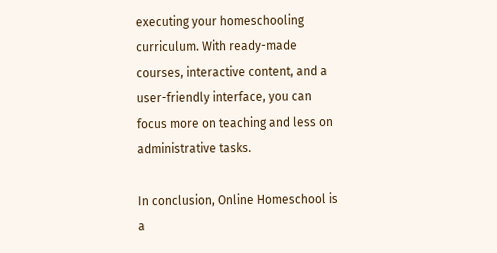executing your homeschooling curriculum. With ready-made courses, interactive content, and a user-friendly interface, you can focus more on teaching and less on administrative tasks.

In conclusion, Online Homeschool is a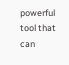powerful tool that can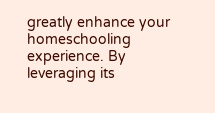greatly enhance your homeschooling experience. By leveraging its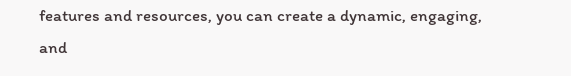features and resources, you can create a dynamic, engaging, and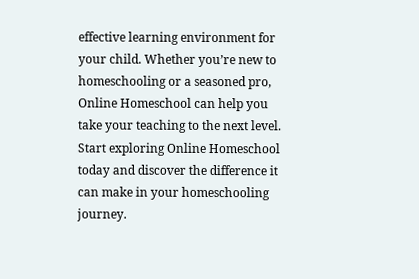effective learning environment for your child. Whether you’re new to homeschooling or a seasoned pro, Online Homeschool can help you take your teaching to the next level. Start exploring Online Homeschool today and discover the difference it can make in your homeschooling journey.